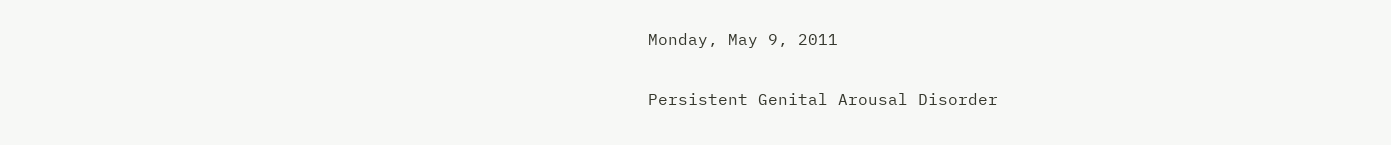Monday, May 9, 2011

Persistent Genital Arousal Disorder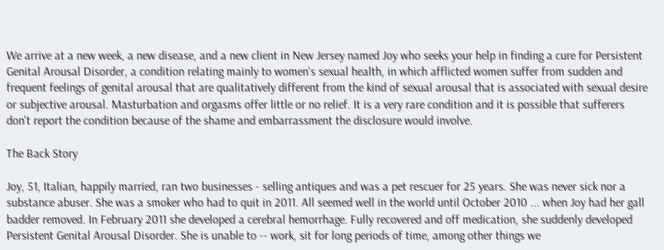We arrive at a new week, a new disease, and a new client in New Jersey named Joy who seeks your help in finding a cure for Persistent Genital Arousal Disorder, a condition relating mainly to women's sexual health, in which afflicted women suffer from sudden and frequent feelings of genital arousal that are qualitatively different from the kind of sexual arousal that is associated with sexual desire or subjective arousal. Masturbation and orgasms offer little or no relief. It is a very rare condition and it is possible that sufferers don't report the condition because of the shame and embarrassment the disclosure would involve.

The Back Story

Joy, 51, Italian, happily married, ran two businesses - selling antiques and was a pet rescuer for 25 years. She was never sick nor a substance abuser. She was a smoker who had to quit in 2011. All seemed well in the world until October 2010 ... when Joy had her gall badder removed. In February 2011 she developed a cerebral hemorrhage. Fully recovered and off medication, she suddenly developed Persistent Genital Arousal Disorder. She is unable to -- work, sit for long periods of time, among other things we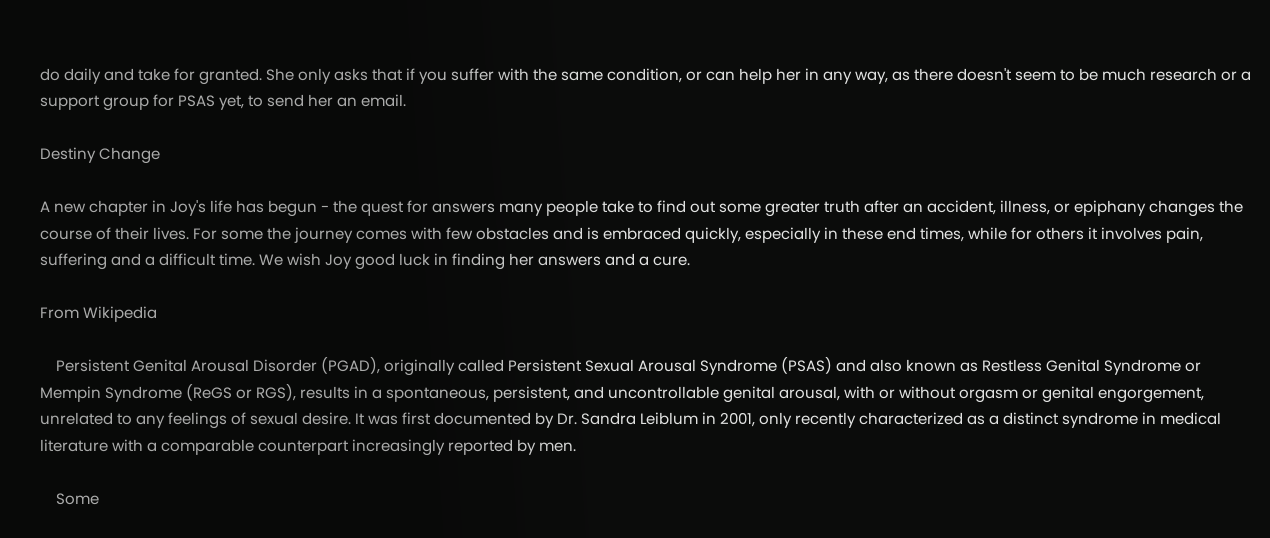do daily and take for granted. She only asks that if you suffer with the same condition, or can help her in any way, as there doesn't seem to be much research or a support group for PSAS yet, to send her an email.

Destiny Change

A new chapter in Joy's life has begun - the quest for answers many people take to find out some greater truth after an accident, illness, or epiphany changes the course of their lives. For some the journey comes with few obstacles and is embraced quickly, especially in these end times, while for others it involves pain, suffering and a difficult time. We wish Joy good luck in finding her answers and a cure.

From Wikipedia

    Persistent Genital Arousal Disorder (PGAD), originally called Persistent Sexual Arousal Syndrome (PSAS) and also known as Restless Genital Syndrome or Mempin Syndrome (ReGS or RGS), results in a spontaneous, persistent, and uncontrollable genital arousal, with or without orgasm or genital engorgement, unrelated to any feelings of sexual desire. It was first documented by Dr. Sandra Leiblum in 2001, only recently characterized as a distinct syndrome in medical literature with a comparable counterpart increasingly reported by men.

    Some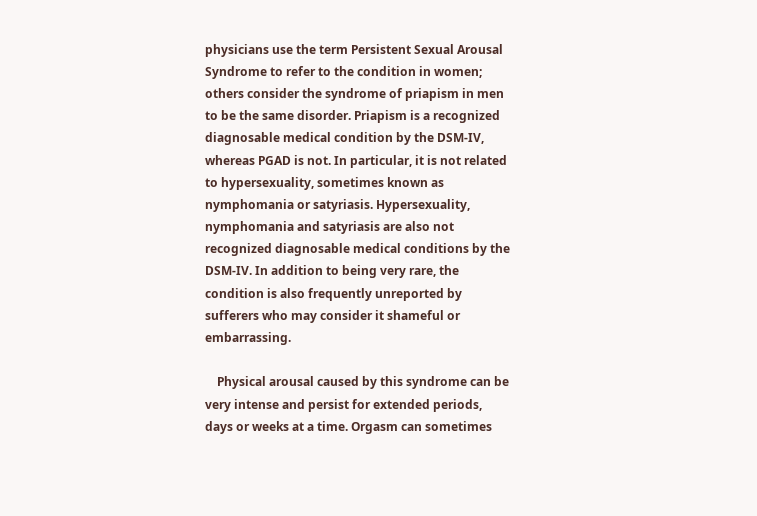physicians use the term Persistent Sexual Arousal Syndrome to refer to the condition in women; others consider the syndrome of priapism in men to be the same disorder. Priapism is a recognized diagnosable medical condition by the DSM-IV, whereas PGAD is not. In particular, it is not related to hypersexuality, sometimes known as nymphomania or satyriasis. Hypersexuality, nymphomania and satyriasis are also not recognized diagnosable medical conditions by the DSM-IV. In addition to being very rare, the condition is also frequently unreported by sufferers who may consider it shameful or embarrassing.

    Physical arousal caused by this syndrome can be very intense and persist for extended periods, days or weeks at a time. Orgasm can sometimes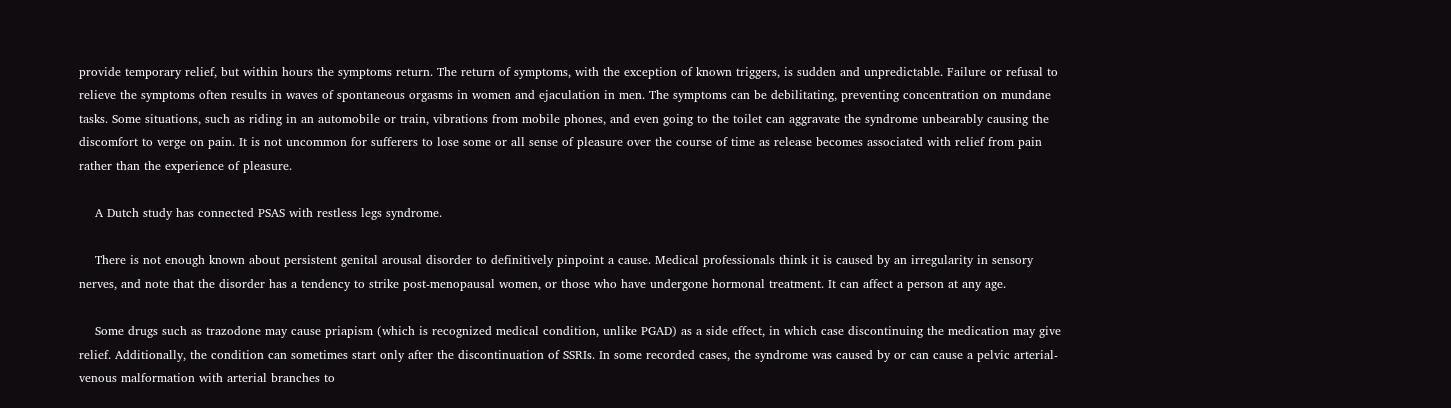provide temporary relief, but within hours the symptoms return. The return of symptoms, with the exception of known triggers, is sudden and unpredictable. Failure or refusal to relieve the symptoms often results in waves of spontaneous orgasms in women and ejaculation in men. The symptoms can be debilitating, preventing concentration on mundane tasks. Some situations, such as riding in an automobile or train, vibrations from mobile phones, and even going to the toilet can aggravate the syndrome unbearably causing the discomfort to verge on pain. It is not uncommon for sufferers to lose some or all sense of pleasure over the course of time as release becomes associated with relief from pain rather than the experience of pleasure.

    A Dutch study has connected PSAS with restless legs syndrome.

    There is not enough known about persistent genital arousal disorder to definitively pinpoint a cause. Medical professionals think it is caused by an irregularity in sensory nerves, and note that the disorder has a tendency to strike post-menopausal women, or those who have undergone hormonal treatment. It can affect a person at any age.

    Some drugs such as trazodone may cause priapism (which is recognized medical condition, unlike PGAD) as a side effect, in which case discontinuing the medication may give relief. Additionally, the condition can sometimes start only after the discontinuation of SSRIs. In some recorded cases, the syndrome was caused by or can cause a pelvic arterial-venous malformation with arterial branches to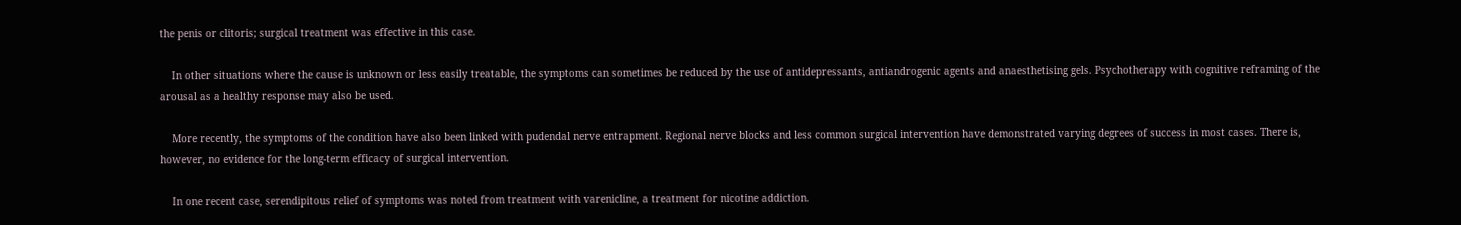the penis or clitoris; surgical treatment was effective in this case.

    In other situations where the cause is unknown or less easily treatable, the symptoms can sometimes be reduced by the use of antidepressants, antiandrogenic agents and anaesthetising gels. Psychotherapy with cognitive reframing of the arousal as a healthy response may also be used.

    More recently, the symptoms of the condition have also been linked with pudendal nerve entrapment. Regional nerve blocks and less common surgical intervention have demonstrated varying degrees of success in most cases. There is, however, no evidence for the long-term efficacy of surgical intervention.

    In one recent case, serendipitous relief of symptoms was noted from treatment with varenicline, a treatment for nicotine addiction.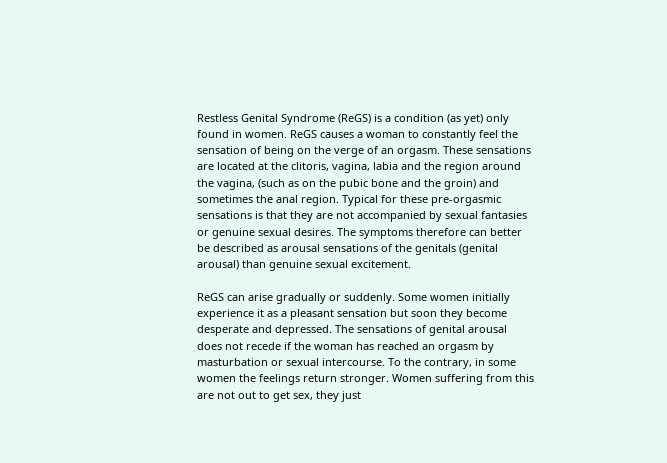Restless Genital Syndrome (ReGS) is a condition (as yet) only found in women. ReGS causes a woman to constantly feel the sensation of being on the verge of an orgasm. These sensations are located at the clitoris, vagina, labia and the region around the vagina, (such as on the pubic bone and the groin) and sometimes the anal region. Typical for these pre-orgasmic sensations is that they are not accompanied by sexual fantasies or genuine sexual desires. The symptoms therefore can better be described as arousal sensations of the genitals (genital arousal) than genuine sexual excitement.

ReGS can arise gradually or suddenly. Some women initially experience it as a pleasant sensation but soon they become desperate and depressed. The sensations of genital arousal does not recede if the woman has reached an orgasm by masturbation or sexual intercourse. To the contrary, in some women the feelings return stronger. Women suffering from this are not out to get sex, they just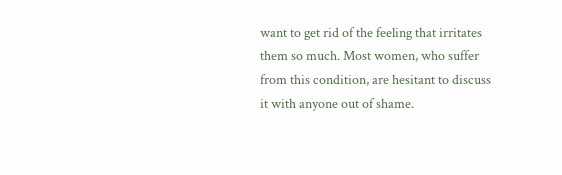want to get rid of the feeling that irritates them so much. Most women, who suffer from this condition, are hesitant to discuss it with anyone out of shame.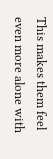This makes them feel even more alone with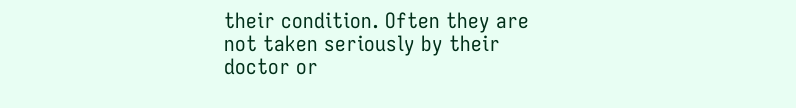their condition. Often they are not taken seriously by their doctor or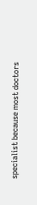specialist because most doctors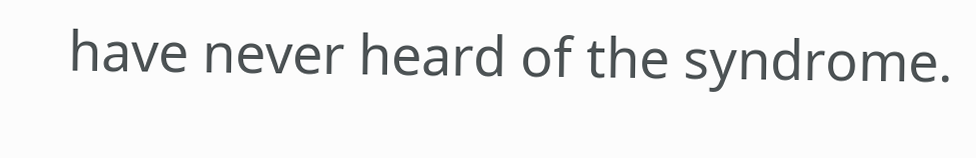have never heard of the syndrome.